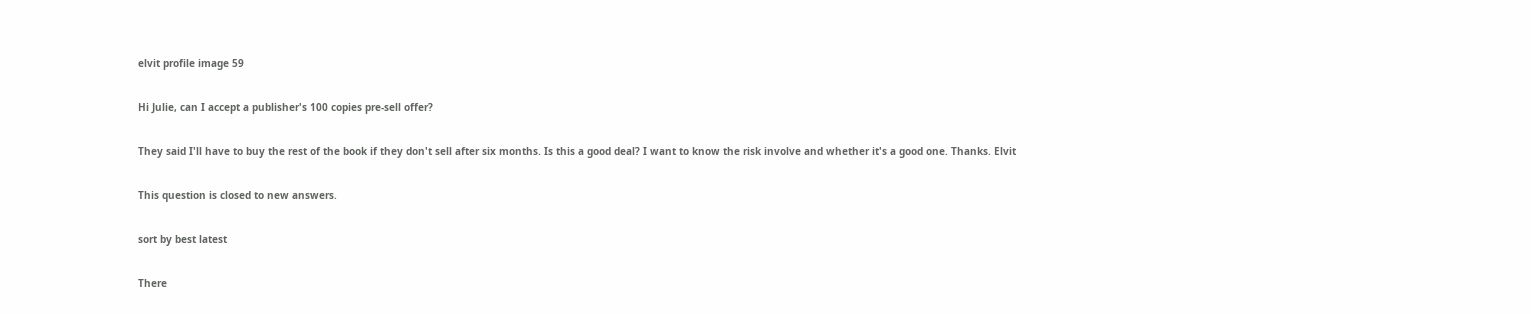elvit profile image 59

Hi Julie, can I accept a publisher's 100 copies pre-sell offer?

They said I'll have to buy the rest of the book if they don't sell after six months. Is this a good deal? I want to know the risk involve and whether it's a good one. Thanks. Elvit

This question is closed to new answers.

sort by best latest

There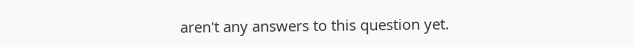aren't any answers to this question yet.